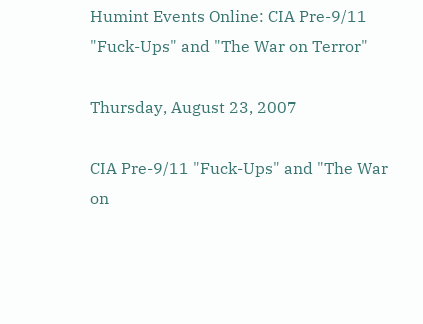Humint Events Online: CIA Pre-9/11 "Fuck-Ups" and "The War on Terror"

Thursday, August 23, 2007

CIA Pre-9/11 "Fuck-Ups" and "The War on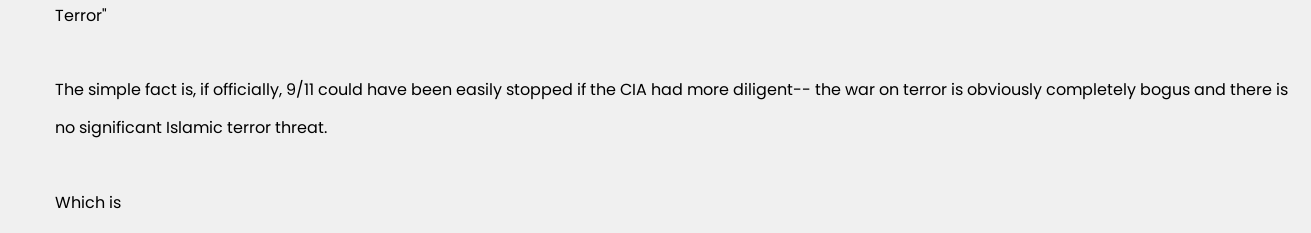Terror"

The simple fact is, if officially, 9/11 could have been easily stopped if the CIA had more diligent-- the war on terror is obviously completely bogus and there is no significant Islamic terror threat.

Which is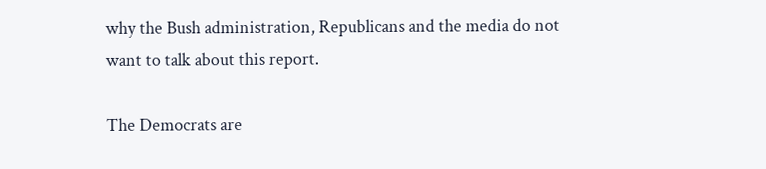why the Bush administration, Republicans and the media do not want to talk about this report.

The Democrats are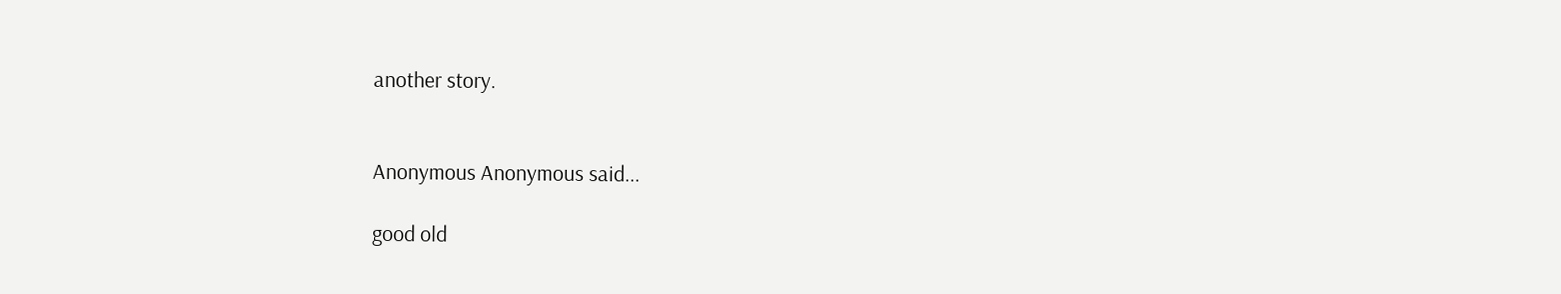another story.


Anonymous Anonymous said...

good old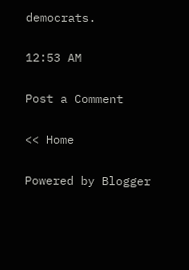democrats.

12:53 AM

Post a Comment

<< Home

Powered by Blogger